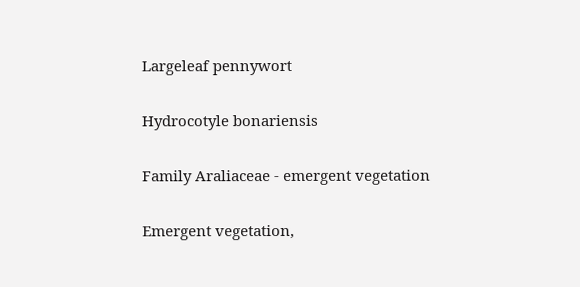Largeleaf pennywort

Hydrocotyle bonariensis

Family Araliaceae - emergent vegetation

Emergent vegetation,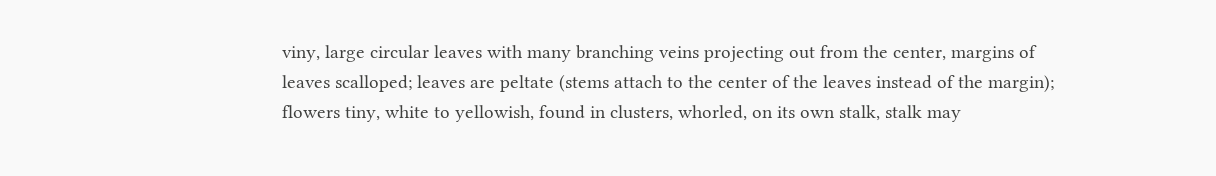viny, large circular leaves with many branching veins projecting out from the center, margins of leaves scalloped; leaves are peltate (stems attach to the center of the leaves instead of the margin); flowers tiny, white to yellowish, found in clusters, whorled, on its own stalk, stalk may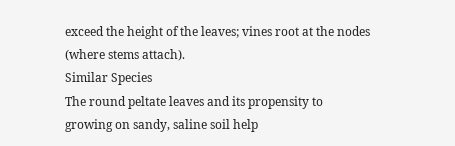exceed the height of the leaves; vines root at the nodes (where stems attach).
Similar Species
The round peltate leaves and its propensity to growing on sandy, saline soil help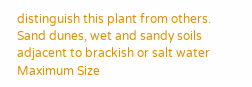distinguish this plant from others.
Sand dunes, wet and sandy soils adjacent to brackish or salt water
Maximum Size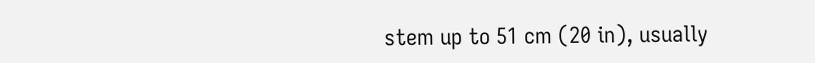stem up to 51 cm (20 in), usually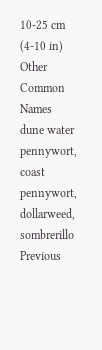10-25 cm (4-10 in)
Other Common Names
dune water pennywort, coast pennywort, dollarweed, sombrerillo
Previous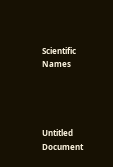Scientific Names




Untitled Document